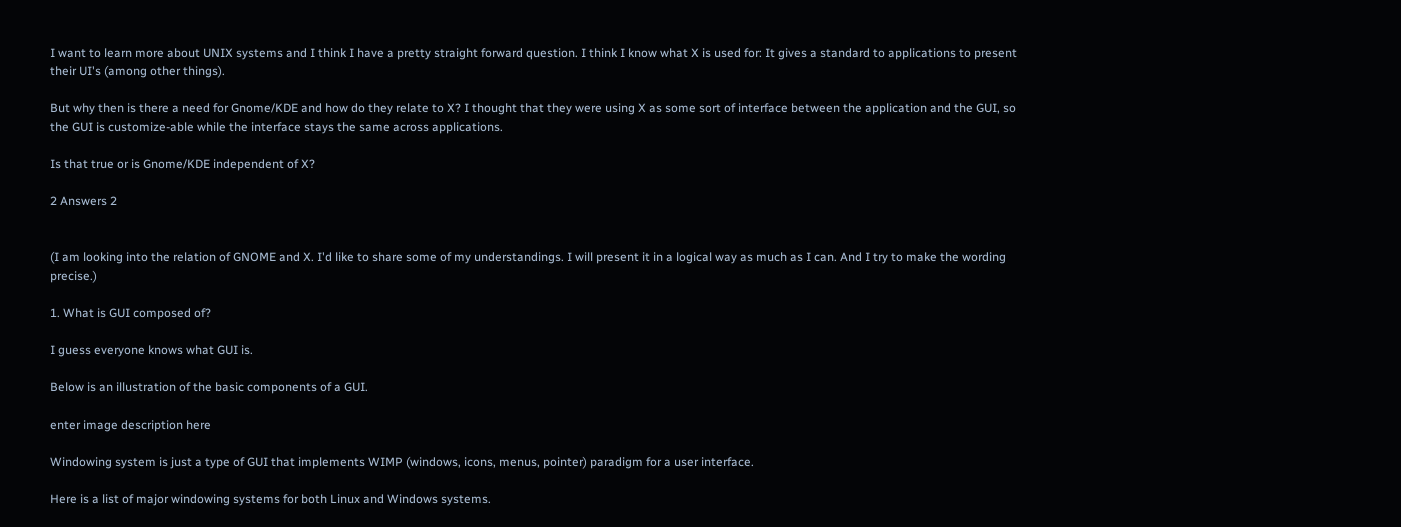I want to learn more about UNIX systems and I think I have a pretty straight forward question. I think I know what X is used for: It gives a standard to applications to present their UI's (among other things).

But why then is there a need for Gnome/KDE and how do they relate to X? I thought that they were using X as some sort of interface between the application and the GUI, so the GUI is customize-able while the interface stays the same across applications.

Is that true or is Gnome/KDE independent of X?

2 Answers 2


(I am looking into the relation of GNOME and X. I'd like to share some of my understandings. I will present it in a logical way as much as I can. And I try to make the wording precise.)

1. What is GUI composed of?

I guess everyone knows what GUI is.

Below is an illustration of the basic components of a GUI.

enter image description here

Windowing system is just a type of GUI that implements WIMP (windows, icons, menus, pointer) paradigm for a user interface.

Here is a list of major windowing systems for both Linux and Windows systems.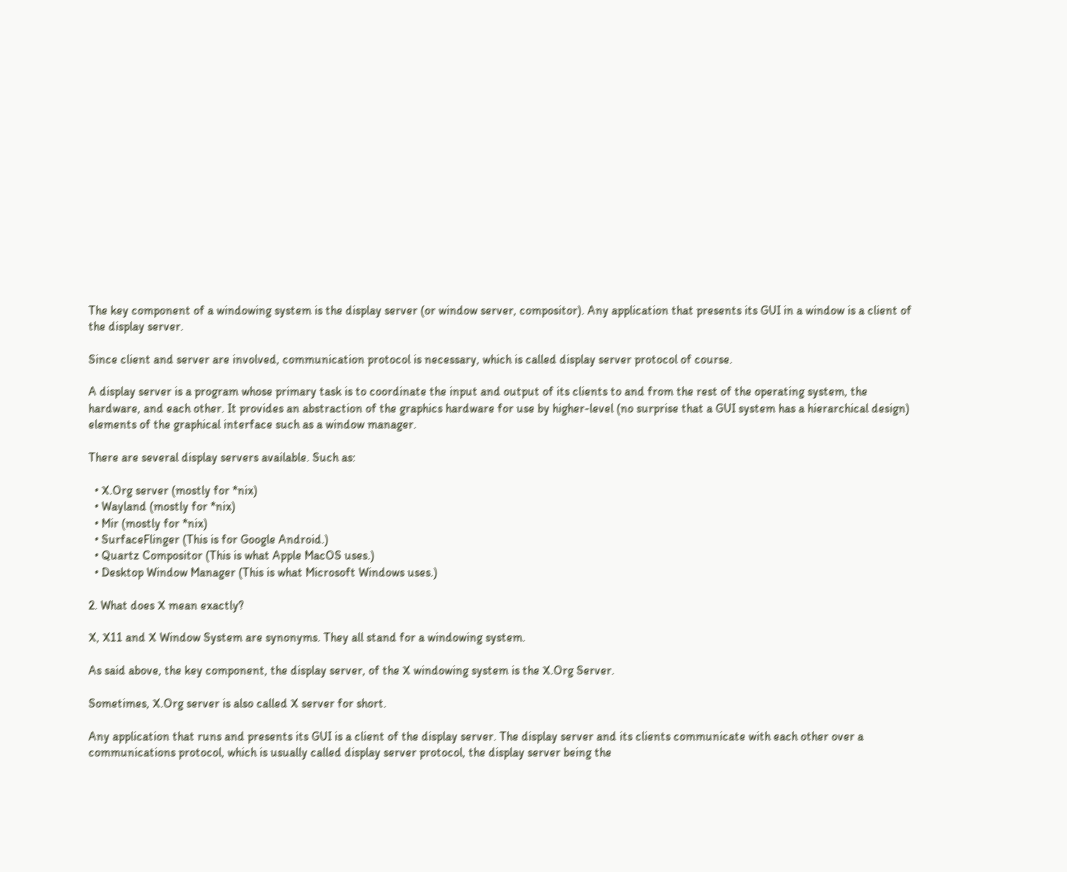The key component of a windowing system is the display server (or window server, compositor). Any application that presents its GUI in a window is a client of the display server.

Since client and server are involved, communication protocol is necessary, which is called display server protocol of course.

A display server is a program whose primary task is to coordinate the input and output of its clients to and from the rest of the operating system, the hardware, and each other. It provides an abstraction of the graphics hardware for use by higher-level (no surprise that a GUI system has a hierarchical design) elements of the graphical interface such as a window manager.

There are several display servers available. Such as:

  • X.Org server (mostly for *nix)
  • Wayland (mostly for *nix)
  • Mir (mostly for *nix)
  • SurfaceFlinger (This is for Google Android.)
  • Quartz Compositor (This is what Apple MacOS uses.)
  • Desktop Window Manager (This is what Microsoft Windows uses.)

2. What does X mean exactly?

X, X11 and X Window System are synonyms. They all stand for a windowing system.

As said above, the key component, the display server, of the X windowing system is the X.Org Server.

Sometimes, X.Org server is also called X server for short.

Any application that runs and presents its GUI is a client of the display server. The display server and its clients communicate with each other over a communications protocol, which is usually called display server protocol, the display server being the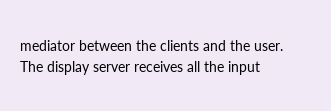mediator between the clients and the user. The display server receives all the input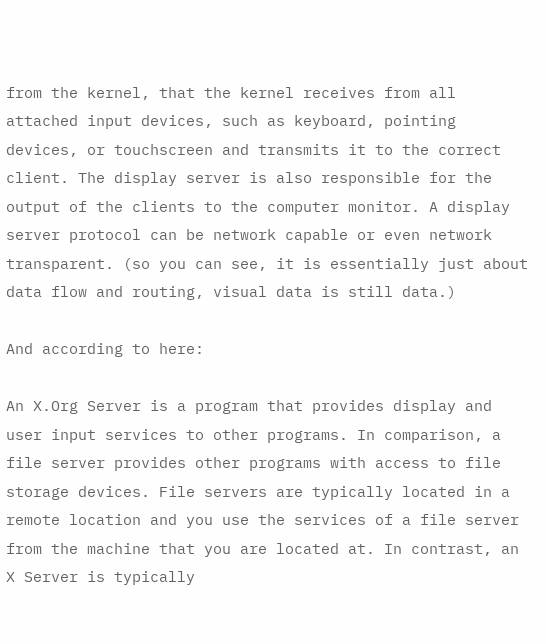from the kernel, that the kernel receives from all attached input devices, such as keyboard, pointing devices, or touchscreen and transmits it to the correct client. The display server is also responsible for the output of the clients to the computer monitor. A display server protocol can be network capable or even network transparent. (so you can see, it is essentially just about data flow and routing, visual data is still data.)

And according to here:

An X.Org Server is a program that provides display and user input services to other programs. In comparison, a file server provides other programs with access to file storage devices. File servers are typically located in a remote location and you use the services of a file server from the machine that you are located at. In contrast, an X Server is typically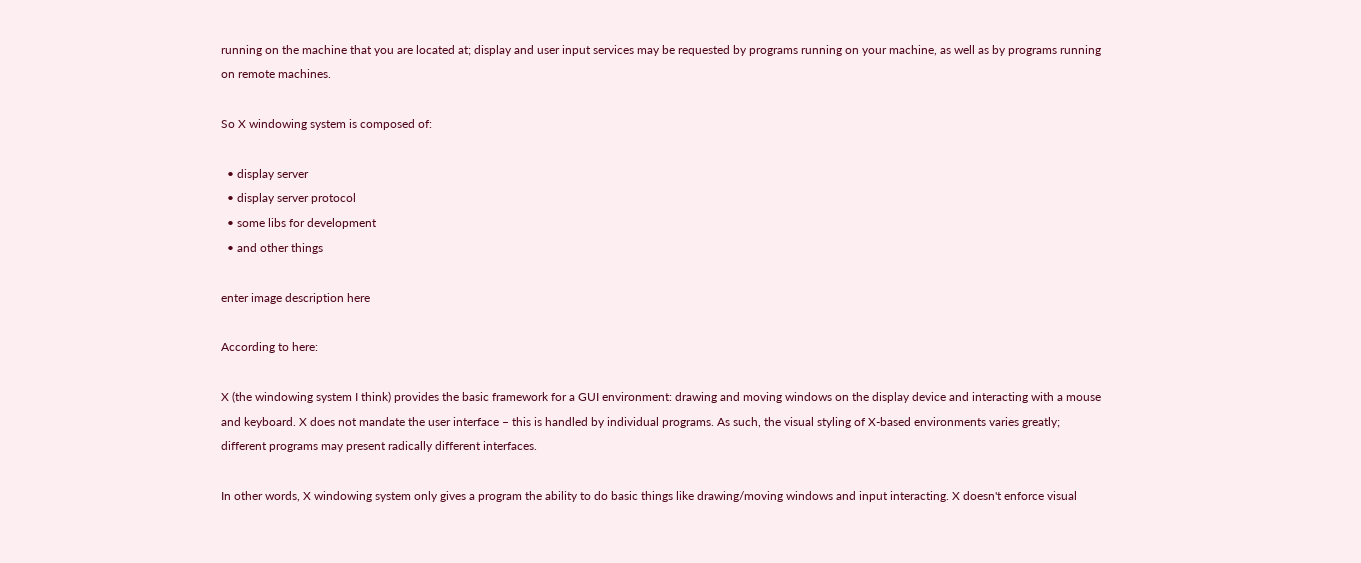running on the machine that you are located at; display and user input services may be requested by programs running on your machine, as well as by programs running on remote machines.

So X windowing system is composed of:

  • display server
  • display server protocol
  • some libs for development
  • and other things

enter image description here

According to here:

X (the windowing system I think) provides the basic framework for a GUI environment: drawing and moving windows on the display device and interacting with a mouse and keyboard. X does not mandate the user interface – this is handled by individual programs. As such, the visual styling of X-based environments varies greatly; different programs may present radically different interfaces.

In other words, X windowing system only gives a program the ability to do basic things like drawing/moving windows and input interacting. X doesn't enforce visual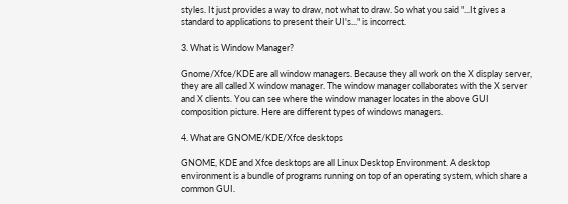styles. It just provides a way to draw, not what to draw. So what you said "...It gives a standard to applications to present their UI's..." is incorrect.

3. What is Window Manager?

Gnome/Xfce/KDE are all window managers. Because they all work on the X display server, they are all called X window manager. The window manager collaborates with the X server and X clients. You can see where the window manager locates in the above GUI composition picture. Here are different types of windows managers.

4. What are GNOME/KDE/Xfce desktops

GNOME, KDE and Xfce desktops are all Linux Desktop Environment. A desktop environment is a bundle of programs running on top of an operating system, which share a common GUI.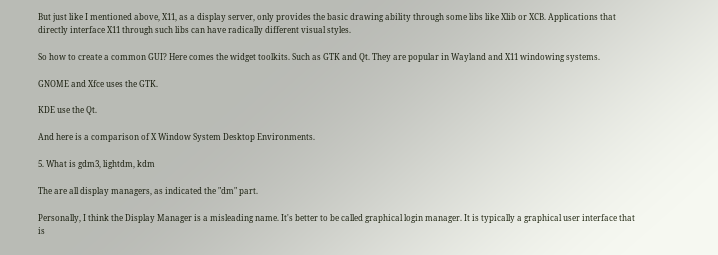But just like I mentioned above, X11, as a display server, only provides the basic drawing ability through some libs like Xlib or XCB. Applications that directly interface X11 through such libs can have radically different visual styles.

So how to create a common GUI? Here comes the widget toolkits. Such as GTK and Qt. They are popular in Wayland and X11 windowing systems.

GNOME and Xfce uses the GTK.

KDE use the Qt.

And here is a comparison of X Window System Desktop Environments.

5. What is gdm3, lightdm, kdm

The are all display managers, as indicated the "dm" part.

Personally, I think the Display Manager is a misleading name. It's better to be called graphical login manager. It is typically a graphical user interface that is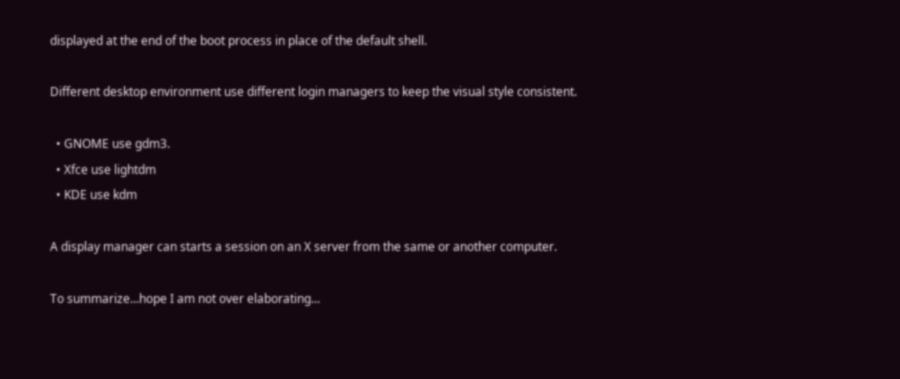displayed at the end of the boot process in place of the default shell.

Different desktop environment use different login managers to keep the visual style consistent.

  • GNOME use gdm3.
  • Xfce use lightdm
  • KDE use kdm

A display manager can starts a session on an X server from the same or another computer.

To summarize...hope I am not over elaborating...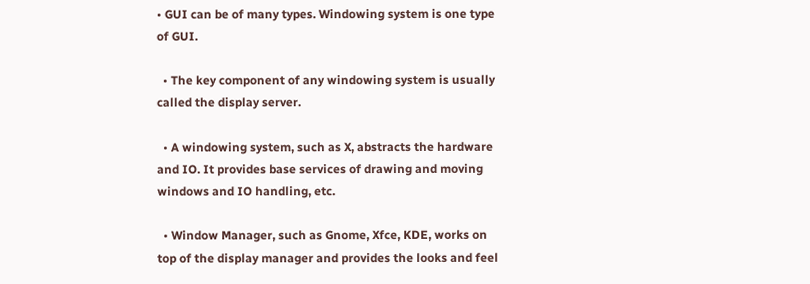• GUI can be of many types. Windowing system is one type of GUI.

  • The key component of any windowing system is usually called the display server.

  • A windowing system, such as X, abstracts the hardware and IO. It provides base services of drawing and moving windows and IO handling, etc.

  • Window Manager, such as Gnome, Xfce, KDE, works on top of the display manager and provides the looks and feel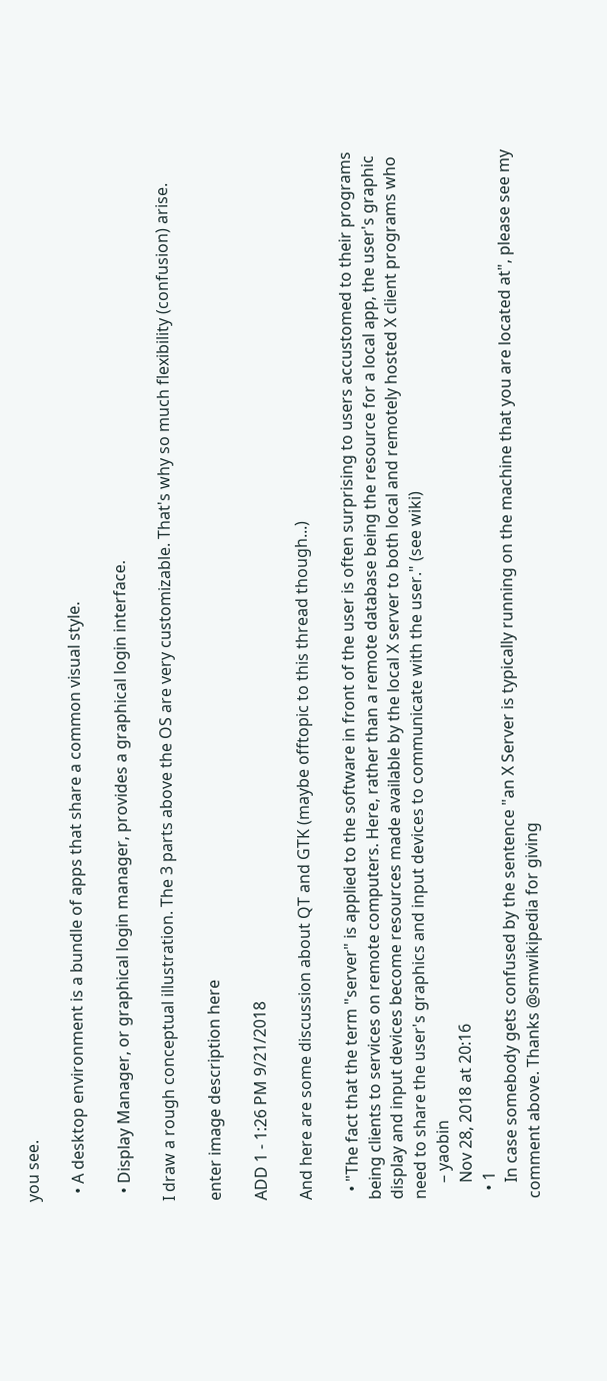you see.

  • A desktop environment is a bundle of apps that share a common visual style.

  • Display Manager, or graphical login manager, provides a graphical login interface.

I draw a rough conceptual illustration. The 3 parts above the OS are very customizable. That's why so much flexibility (confusion) arise.

enter image description here

ADD 1 - 1:26 PM 9/21/2018

And here are some discussion about QT and GTK (maybe offtopic to this thread though...)

  • "The fact that the term "server" is applied to the software in front of the user is often surprising to users accustomed to their programs being clients to services on remote computers. Here, rather than a remote database being the resource for a local app, the user's graphic display and input devices become resources made available by the local X server to both local and remotely hosted X client programs who need to share the user's graphics and input devices to communicate with the user." (see wiki)
    – yaobin
    Nov 28, 2018 at 20:16
  • 1
    In case somebody gets confused by the sentence "an X Server is typically running on the machine that you are located at", please see my comment above. Thanks @smwikipedia for giving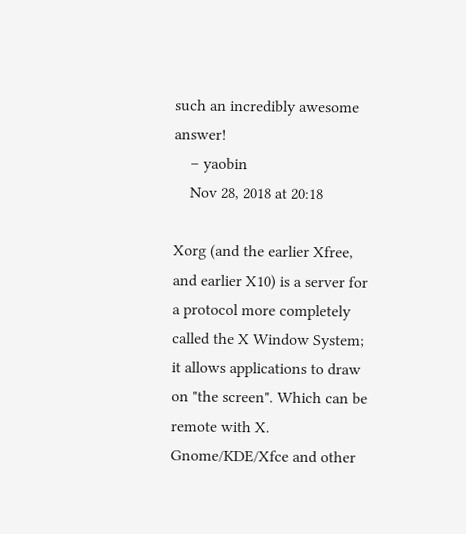such an incredibly awesome answer!
    – yaobin
    Nov 28, 2018 at 20:18

Xorg (and the earlier Xfree, and earlier X10) is a server for a protocol more completely called the X Window System; it allows applications to draw on "the screen". Which can be remote with X. Gnome/KDE/Xfce and other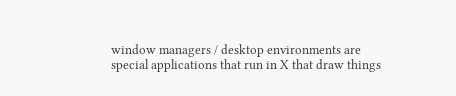window managers / desktop environments are special applications that run in X that draw things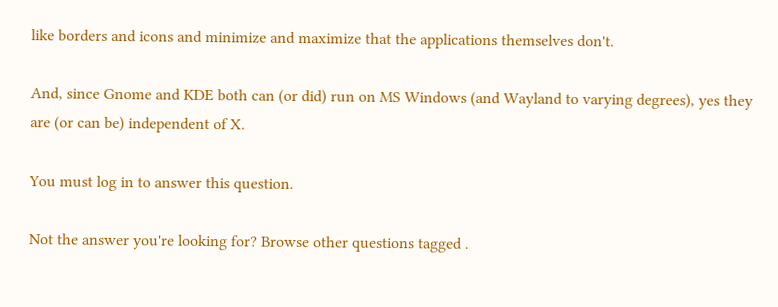like borders and icons and minimize and maximize that the applications themselves don't.

And, since Gnome and KDE both can (or did) run on MS Windows (and Wayland to varying degrees), yes they are (or can be) independent of X.

You must log in to answer this question.

Not the answer you're looking for? Browse other questions tagged .